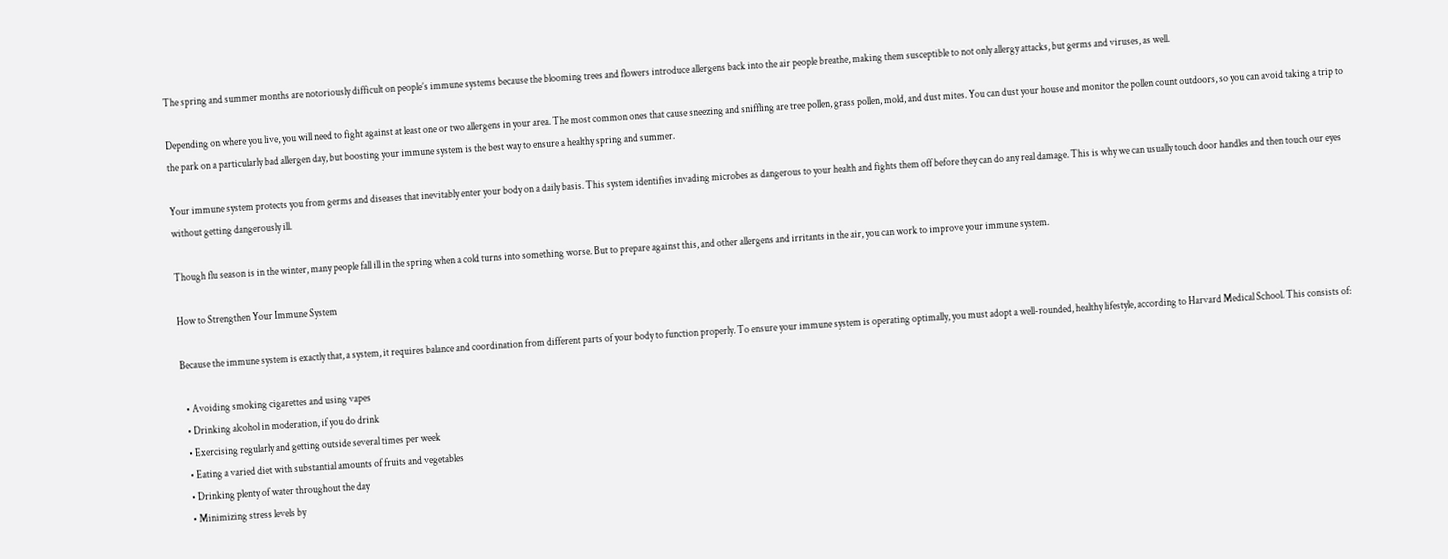The spring and summer months are notoriously difficult on people’s immune systems because the blooming trees and flowers introduce allergens back into the air people breathe, making them susceptible to not only allergy attacks, but germs and viruses, as well.

Depending on where you live, you will need to fight against at least one or two allergens in your area. The most common ones that cause sneezing and sniffling are tree pollen, grass pollen, mold, and dust mites. You can dust your house and monitor the pollen count outdoors, so you can avoid taking a trip to the park on a particularly bad allergen day, but boosting your immune system is the best way to ensure a healthy spring and summer.

Your immune system protects you from germs and diseases that inevitably enter your body on a daily basis. This system identifies invading microbes as dangerous to your health and fights them off before they can do any real damage. This is why we can usually touch door handles and then touch our eyes without getting dangerously ill.

Though flu season is in the winter, many people fall ill in the spring when a cold turns into something worse. But to prepare against this, and other allergens and irritants in the air, you can work to improve your immune system.

How to Strengthen Your Immune System

Because the immune system is exactly that, a system, it requires balance and coordination from different parts of your body to function properly. To ensure your immune system is operating optimally, you must adopt a well-rounded, healthy lifestyle, according to Harvard Medical School. This consists of:

  • Avoiding smoking cigarettes and using vapes
  • Drinking alcohol in moderation, if you do drink
  • Exercising regularly and getting outside several times per week
  • Eating a varied diet with substantial amounts of fruits and vegetables
  • Drinking plenty of water throughout the day
  • Minimizing stress levels by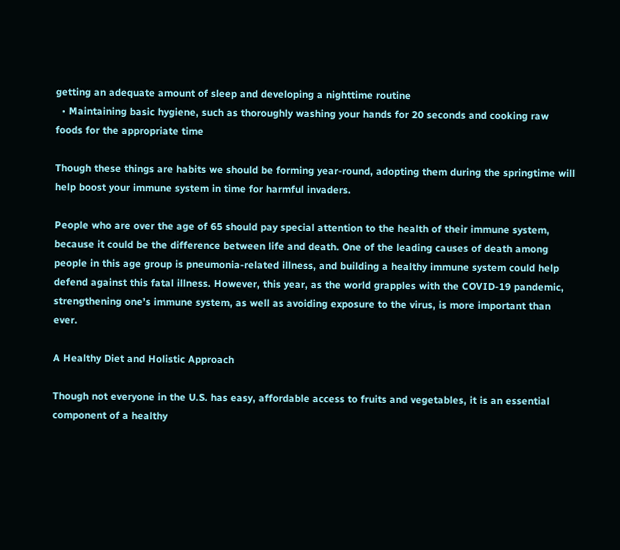getting an adequate amount of sleep and developing a nighttime routine
  • Maintaining basic hygiene, such as thoroughly washing your hands for 20 seconds and cooking raw foods for the appropriate time

Though these things are habits we should be forming year-round, adopting them during the springtime will help boost your immune system in time for harmful invaders.

People who are over the age of 65 should pay special attention to the health of their immune system, because it could be the difference between life and death. One of the leading causes of death among people in this age group is pneumonia-related illness, and building a healthy immune system could help defend against this fatal illness. However, this year, as the world grapples with the COVID-19 pandemic, strengthening one’s immune system, as well as avoiding exposure to the virus, is more important than ever.

A Healthy Diet and Holistic Approach

Though not everyone in the U.S. has easy, affordable access to fruits and vegetables, it is an essential component of a healthy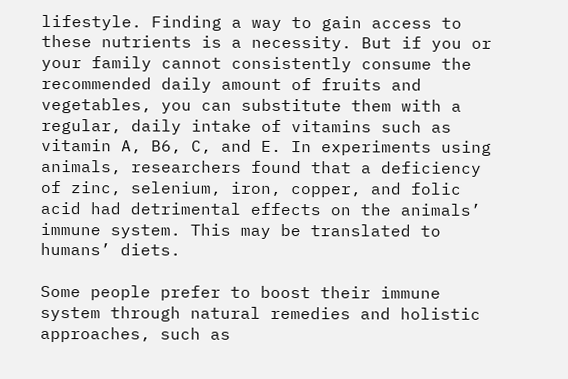lifestyle. Finding a way to gain access to these nutrients is a necessity. But if you or your family cannot consistently consume the recommended daily amount of fruits and vegetables, you can substitute them with a regular, daily intake of vitamins such as vitamin A, B6, C, and E. In experiments using animals, researchers found that a deficiency of zinc, selenium, iron, copper, and folic acid had detrimental effects on the animals’ immune system. This may be translated to humans’ diets.

Some people prefer to boost their immune system through natural remedies and holistic approaches, such as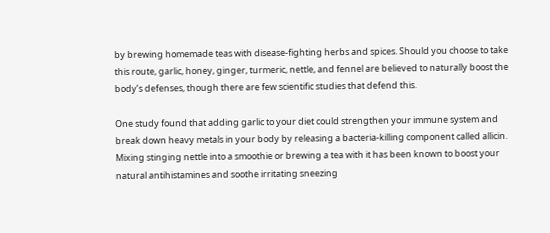by brewing homemade teas with disease-fighting herbs and spices. Should you choose to take this route, garlic, honey, ginger, turmeric, nettle, and fennel are believed to naturally boost the body’s defenses, though there are few scientific studies that defend this.

One study found that adding garlic to your diet could strengthen your immune system and break down heavy metals in your body by releasing a bacteria-killing component called allicin. Mixing stinging nettle into a smoothie or brewing a tea with it has been known to boost your natural antihistamines and soothe irritating sneezing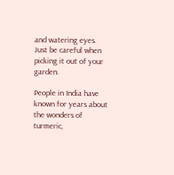and watering eyes. Just be careful when picking it out of your garden.

People in India have known for years about the wonders of turmeric,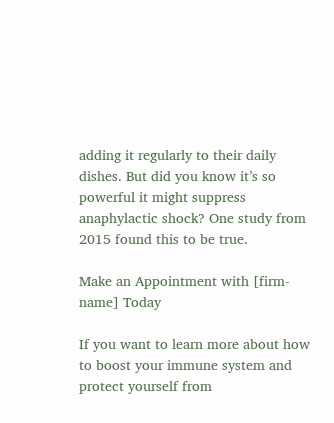adding it regularly to their daily dishes. But did you know it’s so powerful it might suppress anaphylactic shock? One study from 2015 found this to be true.

Make an Appointment with [firm-name] Today

If you want to learn more about how to boost your immune system and protect yourself from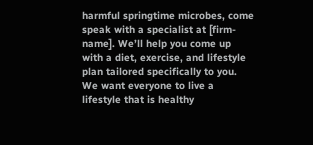harmful springtime microbes, come speak with a specialist at [firm-name]. We’ll help you come up with a diet, exercise, and lifestyle plan tailored specifically to you. We want everyone to live a lifestyle that is healthy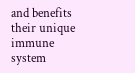and benefits their unique immune system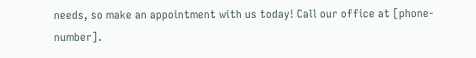needs, so make an appointment with us today! Call our office at [phone-number].